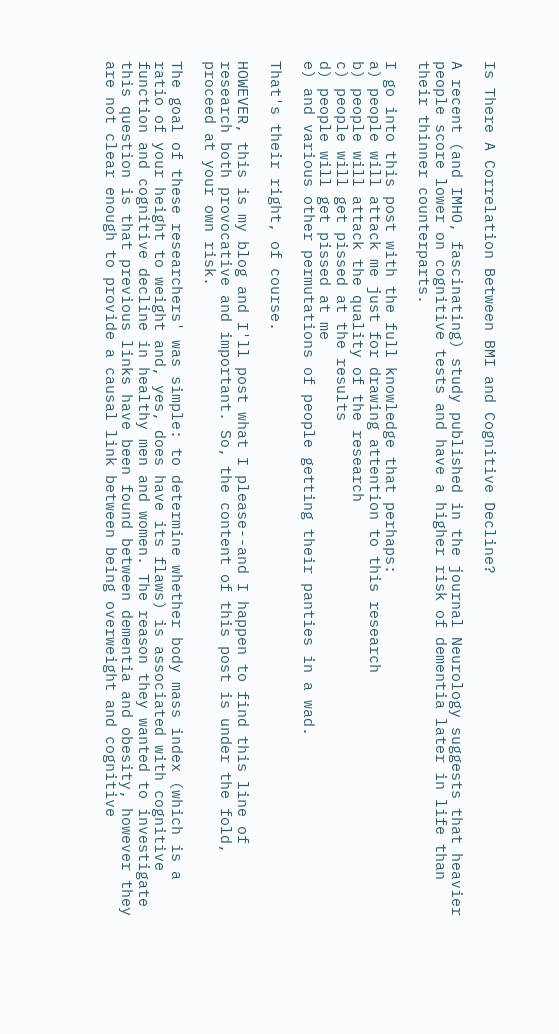Is There A Correlation Between BMI and Cognitive Decline?

A recent (and IMHO, fascinating) study published in the journal Neurology suggests that heavier people score lower on cognitive tests and have a higher risk of dementia later in life than their thinner counterparts.

I go into this post with the full knowledge that perhaps:
a) people will attack me just for drawing attention to this research
b) people will attack the quality of the research
c) people will get pissed at the results
d) people will get pissed at me
e) and various other permutations of people getting their panties in a wad.

That's their right, of course.

HOWEVER, this is my blog and I'll post what I please--and I happen to find this line of research both provocative and important. So, the content of this post is under the fold, proceed at your own risk.

The goal of these researchers' was simple: to determine whether body mass index (which is a ratio of your height to weight and, yes, does have its flaws) is associated with cognitive function and cognitive decline in healthy men and women. The reason they wanted to investigate this question is that previous links have been found between dementia and obesity, however they are not clear enough to provide a causal link between being overweight and cognitive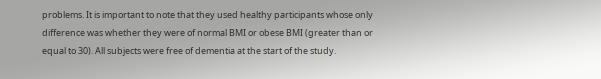problems. It is important to note that they used healthy participants whose only difference was whether they were of normal BMI or obese BMI (greater than or equal to 30). All subjects were free of dementia at the start of the study.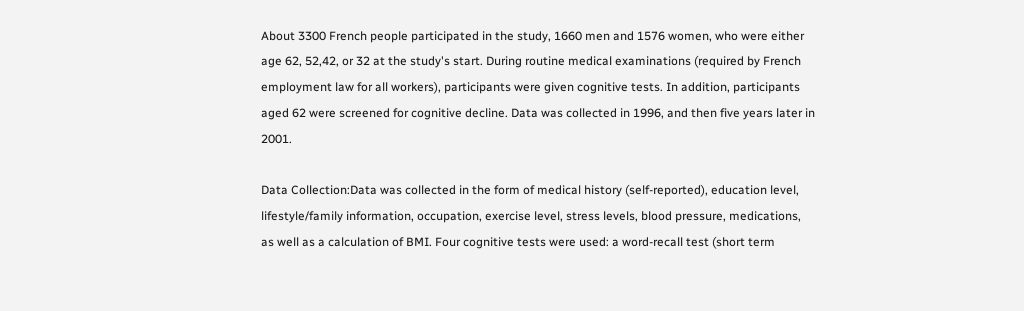About 3300 French people participated in the study, 1660 men and 1576 women, who were either age 62, 52,42, or 32 at the study's start. During routine medical examinations (required by French employment law for all workers), participants were given cognitive tests. In addition, participants aged 62 were screened for cognitive decline. Data was collected in 1996, and then five years later in 2001.

Data Collection:Data was collected in the form of medical history (self-reported), education level, lifestyle/family information, occupation, exercise level, stress levels, blood pressure, medications, as well as a calculation of BMI. Four cognitive tests were used: a word-recall test (short term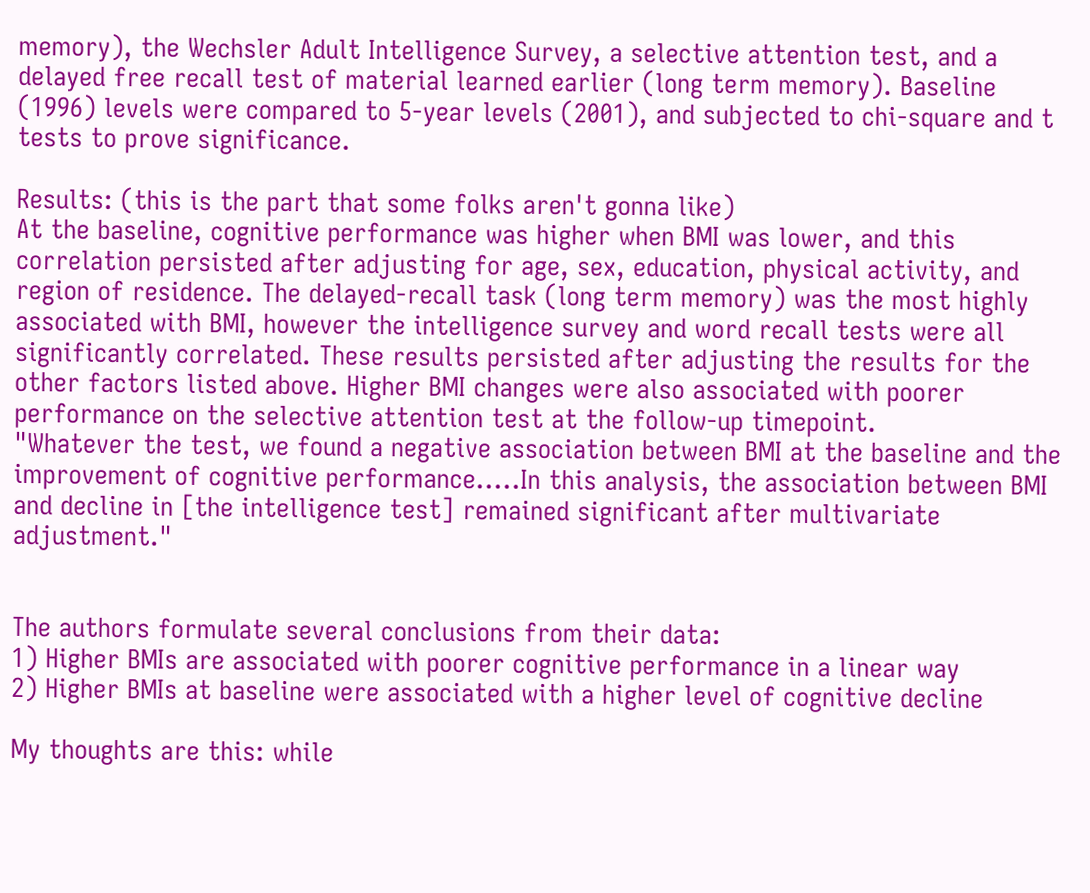memory), the Wechsler Adult Intelligence Survey, a selective attention test, and a delayed free recall test of material learned earlier (long term memory). Baseline (1996) levels were compared to 5-year levels (2001), and subjected to chi-square and t tests to prove significance.

Results: (this is the part that some folks aren't gonna like)
At the baseline, cognitive performance was higher when BMI was lower, and this correlation persisted after adjusting for age, sex, education, physical activity, and region of residence. The delayed-recall task (long term memory) was the most highly associated with BMI, however the intelligence survey and word recall tests were all significantly correlated. These results persisted after adjusting the results for the other factors listed above. Higher BMI changes were also associated with poorer performance on the selective attention test at the follow-up timepoint.
"Whatever the test, we found a negative association between BMI at the baseline and the improvement of cognitive performance.....In this analysis, the association between BMI and decline in [the intelligence test] remained significant after multivariate adjustment."


The authors formulate several conclusions from their data:
1) Higher BMIs are associated with poorer cognitive performance in a linear way
2) Higher BMIs at baseline were associated with a higher level of cognitive decline

My thoughts are this: while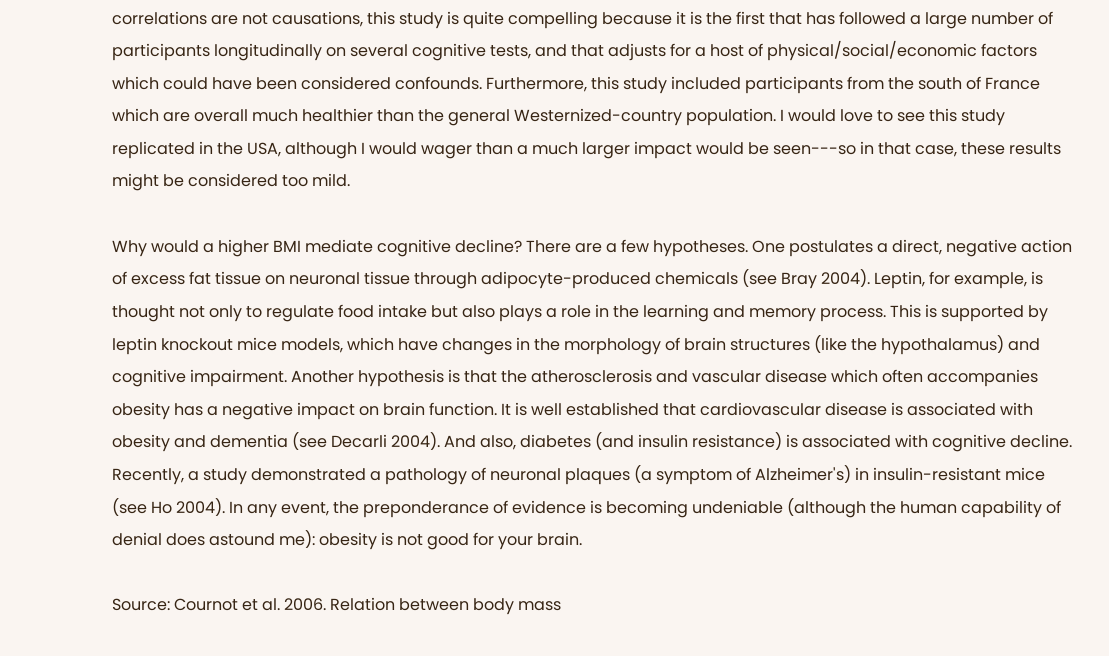correlations are not causations, this study is quite compelling because it is the first that has followed a large number of participants longitudinally on several cognitive tests, and that adjusts for a host of physical/social/economic factors which could have been considered confounds. Furthermore, this study included participants from the south of France which are overall much healthier than the general Westernized-country population. I would love to see this study replicated in the USA, although I would wager than a much larger impact would be seen---so in that case, these results might be considered too mild.

Why would a higher BMI mediate cognitive decline? There are a few hypotheses. One postulates a direct, negative action of excess fat tissue on neuronal tissue through adipocyte-produced chemicals (see Bray 2004). Leptin, for example, is thought not only to regulate food intake but also plays a role in the learning and memory process. This is supported by leptin knockout mice models, which have changes in the morphology of brain structures (like the hypothalamus) and cognitive impairment. Another hypothesis is that the atherosclerosis and vascular disease which often accompanies obesity has a negative impact on brain function. It is well established that cardiovascular disease is associated with obesity and dementia (see Decarli 2004). And also, diabetes (and insulin resistance) is associated with cognitive decline. Recently, a study demonstrated a pathology of neuronal plaques (a symptom of Alzheimer's) in insulin-resistant mice (see Ho 2004). In any event, the preponderance of evidence is becoming undeniable (although the human capability of denial does astound me): obesity is not good for your brain.

Source: Cournot et al. 2006. Relation between body mass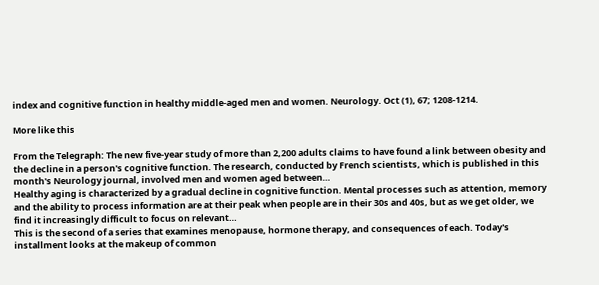index and cognitive function in healthy middle-aged men and women. Neurology. Oct (1), 67; 1208-1214.

More like this

From the Telegraph: The new five-year study of more than 2,200 adults claims to have found a link between obesity and the decline in a person's cognitive function. The research, conducted by French scientists, which is published in this month's Neurology journal, involved men and women aged between…
Healthy aging is characterized by a gradual decline in cognitive function. Mental processes such as attention, memory and the ability to process information are at their peak when people are in their 30s and 40s, but as we get older, we find it increasingly difficult to focus on relevant…
This is the second of a series that examines menopause, hormone therapy, and consequences of each. Today's installment looks at the makeup of common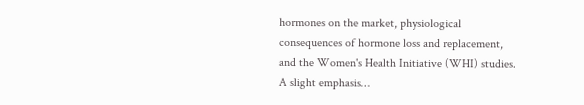hormones on the market, physiological consequences of hormone loss and replacement, and the Women's Health Initiative (WHI) studies. A slight emphasis…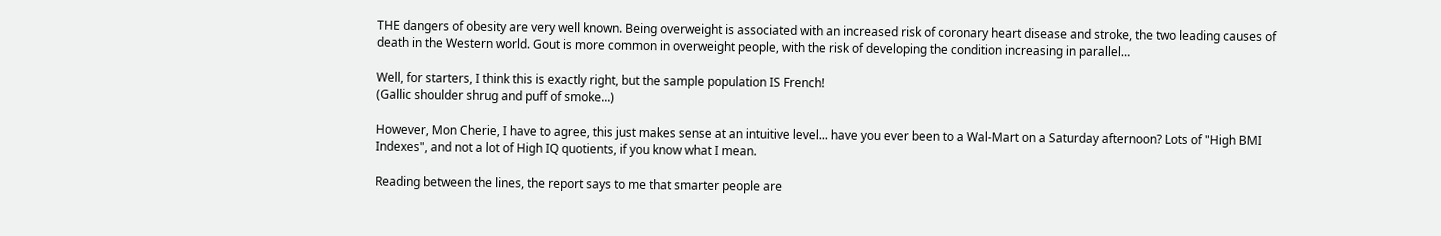THE dangers of obesity are very well known. Being overweight is associated with an increased risk of coronary heart disease and stroke, the two leading causes of death in the Western world. Gout is more common in overweight people, with the risk of developing the condition increasing in parallel…

Well, for starters, I think this is exactly right, but the sample population IS French!
(Gallic shoulder shrug and puff of smoke...)

However, Mon Cherie, I have to agree, this just makes sense at an intuitive level... have you ever been to a Wal-Mart on a Saturday afternoon? Lots of "High BMI Indexes", and not a lot of High IQ quotients, if you know what I mean.

Reading between the lines, the report says to me that smarter people are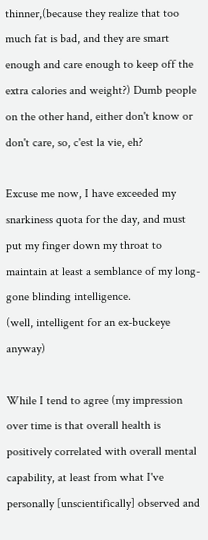thinner,(because they realize that too much fat is bad, and they are smart enough and care enough to keep off the extra calories and weight?) Dumb people on the other hand, either don't know or don't care, so, c'est la vie, eh?

Excuse me now, I have exceeded my snarkiness quota for the day, and must put my finger down my throat to maintain at least a semblance of my long-gone blinding intelligence.
(well, intelligent for an ex-buckeye anyway)

While I tend to agree (my impression over time is that overall health is positively correlated with overall mental capability, at least from what I've personally [unscientifically] observed and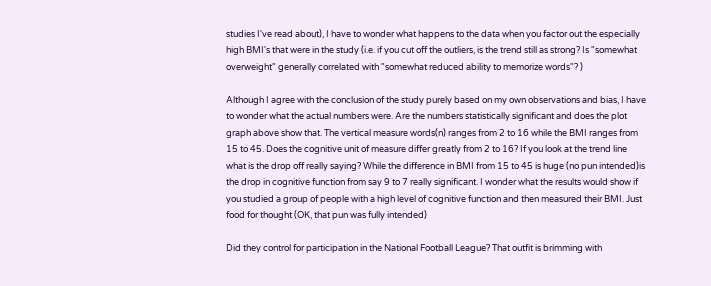studies I've read about), I have to wonder what happens to the data when you factor out the especially high BMI's that were in the study (i.e. if you cut off the outliers, is the trend still as strong? Is "somewhat overweight" generally correlated with "somewhat reduced ability to memorize words"? )

Although I agree with the conclusion of the study purely based on my own observations and bias, I have to wonder what the actual numbers were. Are the numbers statistically significant and does the plot graph above show that. The vertical measure words(n) ranges from 2 to 16 while the BMI ranges from 15 to 45. Does the cognitive unit of measure differ greatly from 2 to 16? If you look at the trend line what is the drop off really saying? While the difference in BMI from 15 to 45 is huge (no pun intended)is the drop in cognitive function from say 9 to 7 really significant. I wonder what the results would show if you studied a group of people with a high level of cognitive function and then measured their BMI. Just food for thought (OK, that pun was fully intended)

Did they control for participation in the National Football League? That outfit is brimming with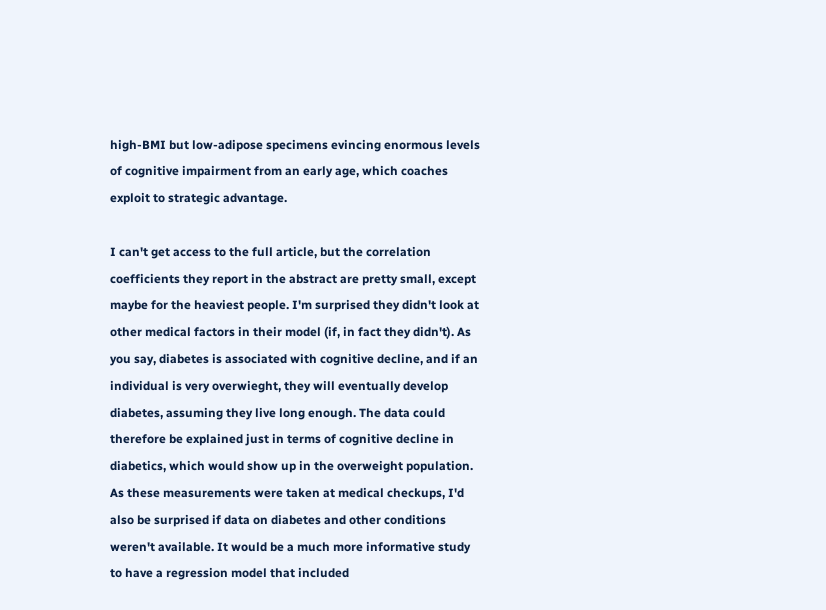high-BMI but low-adipose specimens evincing enormous levels of cognitive impairment from an early age, which coaches exploit to strategic advantage.

I can't get access to the full article, but the correlation coefficients they report in the abstract are pretty small, except maybe for the heaviest people. I'm surprised they didn't look at other medical factors in their model (if, in fact they didn't). As you say, diabetes is associated with cognitive decline, and if an individual is very overwieght, they will eventually develop diabetes, assuming they live long enough. The data could therefore be explained just in terms of cognitive decline in diabetics, which would show up in the overweight population. As these measurements were taken at medical checkups, I'd also be surprised if data on diabetes and other conditions weren't available. It would be a much more informative study to have a regression model that included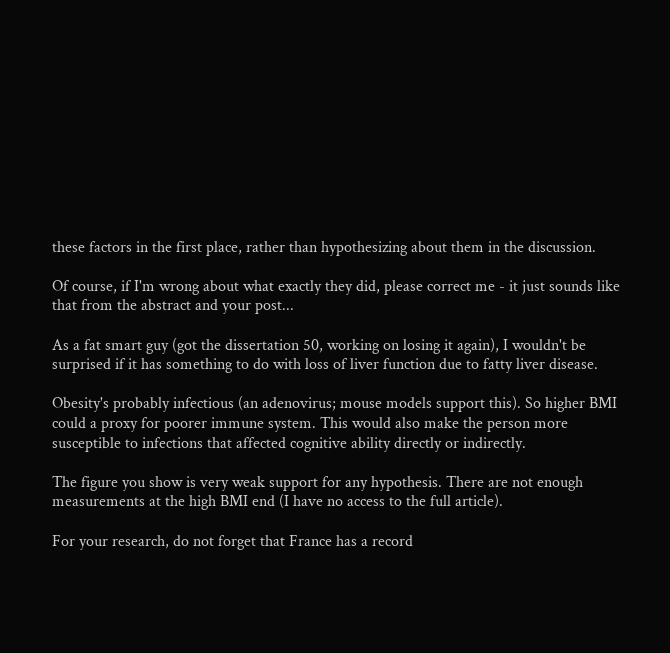these factors in the first place, rather than hypothesizing about them in the discussion.

Of course, if I'm wrong about what exactly they did, please correct me - it just sounds like that from the abstract and your post...

As a fat smart guy (got the dissertation 50, working on losing it again), I wouldn't be surprised if it has something to do with loss of liver function due to fatty liver disease.

Obesity's probably infectious (an adenovirus; mouse models support this). So higher BMI could a proxy for poorer immune system. This would also make the person more susceptible to infections that affected cognitive ability directly or indirectly.

The figure you show is very weak support for any hypothesis. There are not enough measurements at the high BMI end (I have no access to the full article).

For your research, do not forget that France has a record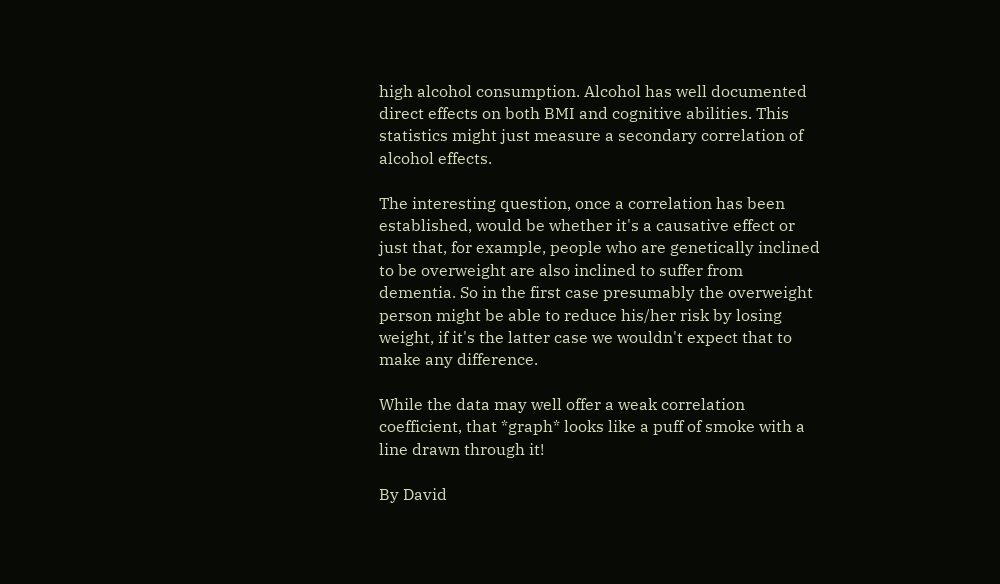high alcohol consumption. Alcohol has well documented direct effects on both BMI and cognitive abilities. This statistics might just measure a secondary correlation of alcohol effects.

The interesting question, once a correlation has been established, would be whether it's a causative effect or just that, for example, people who are genetically inclined to be overweight are also inclined to suffer from dementia. So in the first case presumably the overweight person might be able to reduce his/her risk by losing weight, if it's the latter case we wouldn't expect that to make any difference.

While the data may well offer a weak correlation coefficient, that *graph* looks like a puff of smoke with a line drawn through it!

By David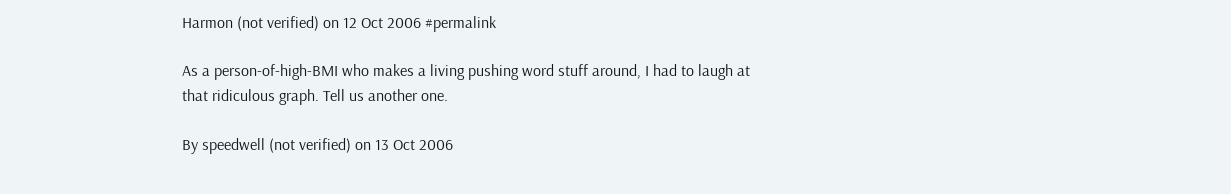Harmon (not verified) on 12 Oct 2006 #permalink

As a person-of-high-BMI who makes a living pushing word stuff around, I had to laugh at that ridiculous graph. Tell us another one.

By speedwell (not verified) on 13 Oct 2006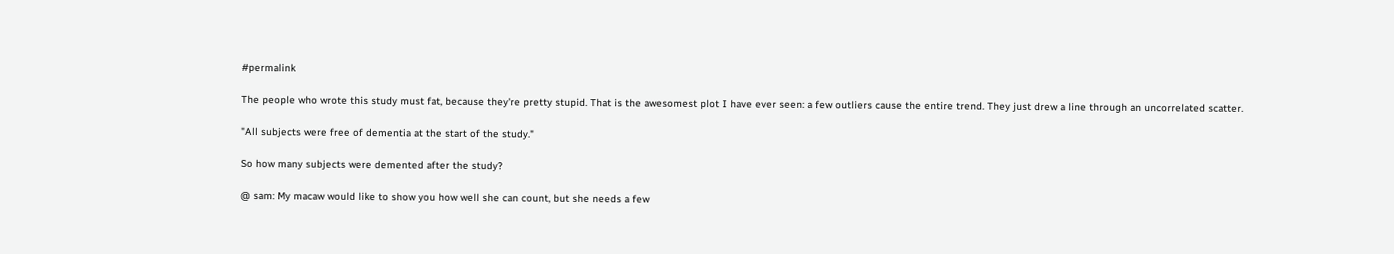#permalink

The people who wrote this study must fat, because they're pretty stupid. That is the awesomest plot I have ever seen: a few outliers cause the entire trend. They just drew a line through an uncorrelated scatter.

"All subjects were free of dementia at the start of the study."

So how many subjects were demented after the study?

@ sam: My macaw would like to show you how well she can count, but she needs a few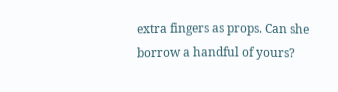extra fingers as props. Can she borrow a handful of yours?